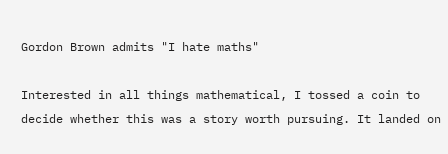Gordon Brown admits "I hate maths"

Interested in all things mathematical, I tossed a coin to decide whether this was a story worth pursuing. It landed on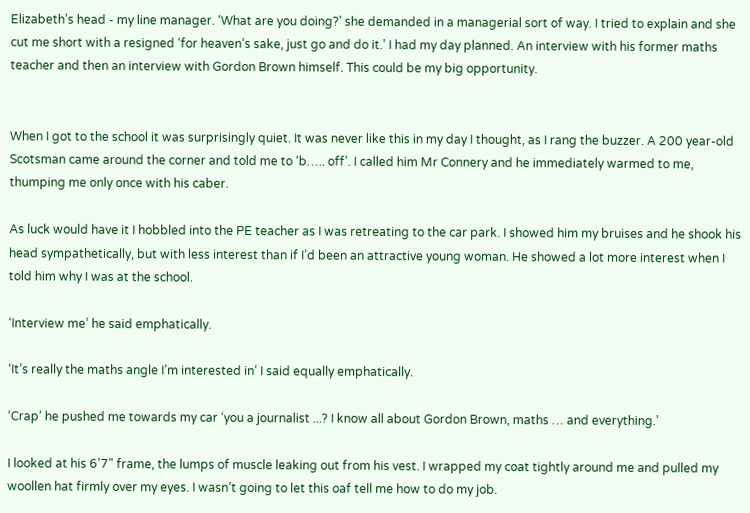Elizabeth’s head - my line manager. ‘What are you doing?’ she demanded in a managerial sort of way. I tried to explain and she cut me short with a resigned ‘for heaven’s sake, just go and do it.’ I had my day planned. An interview with his former maths teacher and then an interview with Gordon Brown himself. This could be my big opportunity.


When I got to the school it was surprisingly quiet. It was never like this in my day I thought, as I rang the buzzer. A 200 year-old Scotsman came around the corner and told me to ‘b….. off’. I called him Mr Connery and he immediately warmed to me, thumping me only once with his caber.

As luck would have it I hobbled into the PE teacher as I was retreating to the car park. I showed him my bruises and he shook his head sympathetically, but with less interest than if I’d been an attractive young woman. He showed a lot more interest when I told him why I was at the school.

‘Interview me’ he said emphatically.

‘It’s really the maths angle I’m interested in’ I said equally emphatically.

‘Crap’ he pushed me towards my car ‘you a journalist ...? I know all about Gordon Brown, maths … and everything.’

I looked at his 6’7" frame, the lumps of muscle leaking out from his vest. I wrapped my coat tightly around me and pulled my woollen hat firmly over my eyes. I wasn’t going to let this oaf tell me how to do my job.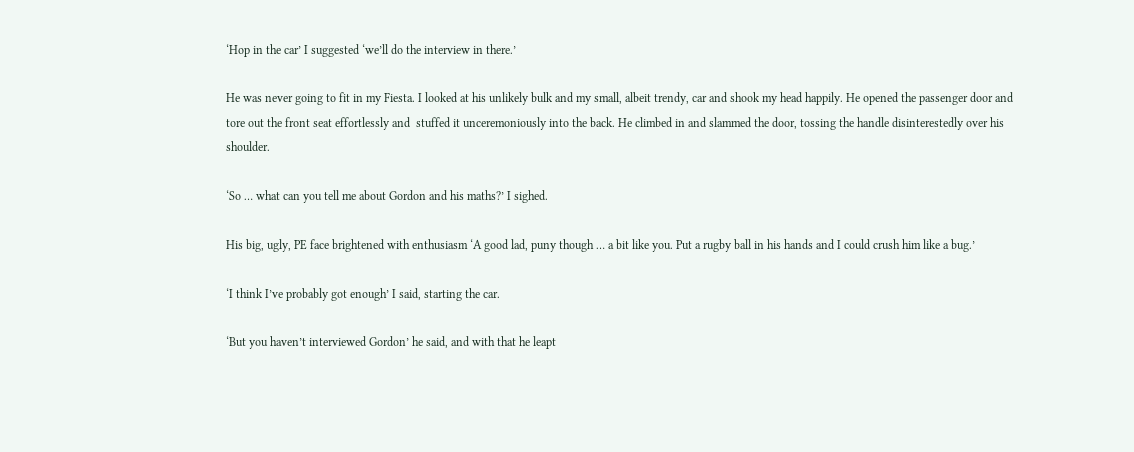‘Hop in the car’ I suggested ‘we’ll do the interview in there.’

He was never going to fit in my Fiesta. I looked at his unlikely bulk and my small, albeit trendy, car and shook my head happily. He opened the passenger door and tore out the front seat effortlessly and  stuffed it unceremoniously into the back. He climbed in and slammed the door, tossing the handle disinterestedly over his shoulder.

‘So … what can you tell me about Gordon and his maths?’ I sighed.

His big, ugly, PE face brightened with enthusiasm ‘A good lad, puny though … a bit like you. Put a rugby ball in his hands and I could crush him like a bug.’

‘I think I’ve probably got enough’ I said, starting the car.

‘But you haven’t interviewed Gordon’ he said, and with that he leapt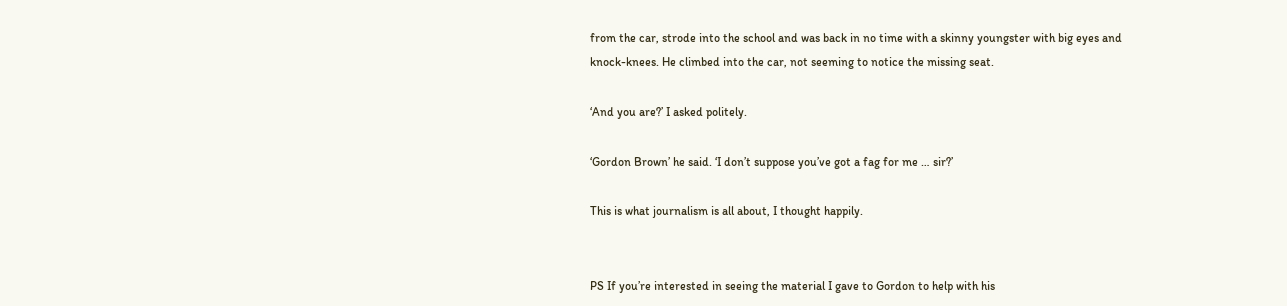from the car, strode into the school and was back in no time with a skinny youngster with big eyes and knock-knees. He climbed into the car, not seeming to notice the missing seat.

‘And you are?’ I asked politely.

‘Gordon Brown’ he said. ‘I don’t suppose you’ve got a fag for me … sir?’

This is what journalism is all about, I thought happily.


PS If you’re interested in seeing the material I gave to Gordon to help with his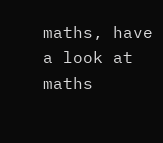maths, have a look at maths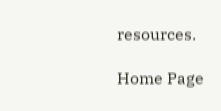resources.

Home Page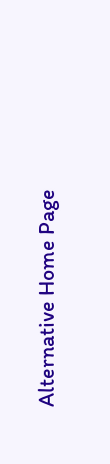Alternative Home Page